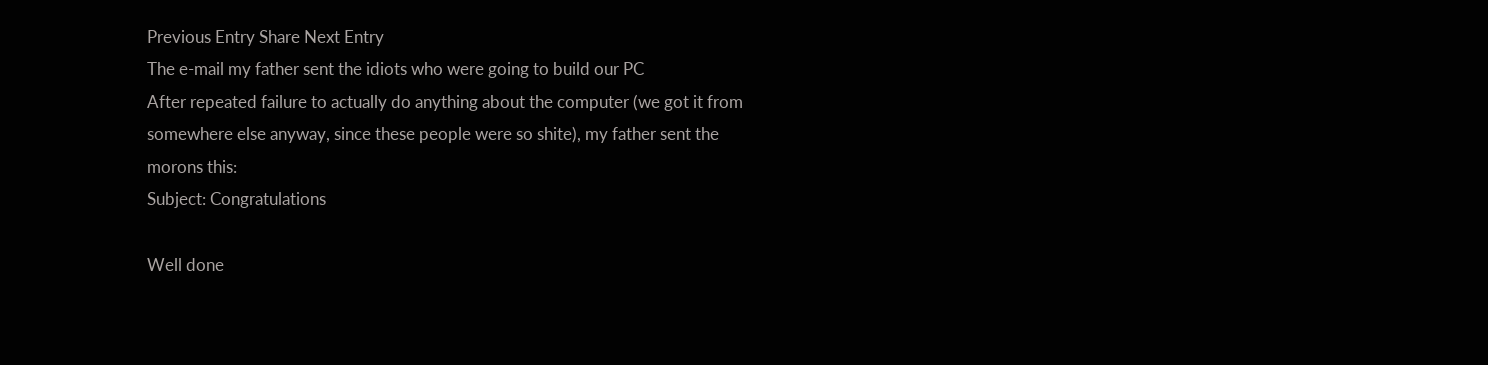Previous Entry Share Next Entry
The e-mail my father sent the idiots who were going to build our PC
After repeated failure to actually do anything about the computer (we got it from somewhere else anyway, since these people were so shite), my father sent the morons this:
Subject: Congratulations

Well done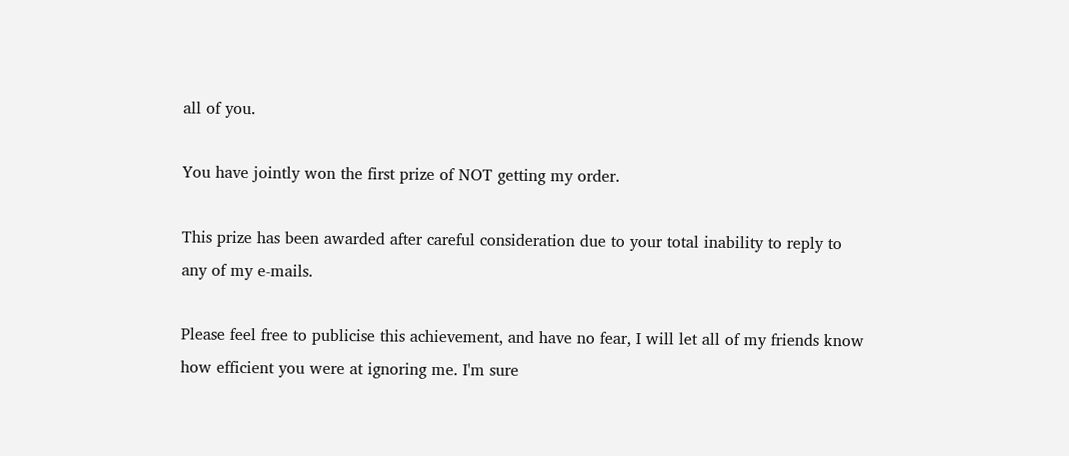all of you.

You have jointly won the first prize of NOT getting my order.

This prize has been awarded after careful consideration due to your total inability to reply to any of my e-mails.

Please feel free to publicise this achievement, and have no fear, I will let all of my friends know how efficient you were at ignoring me. I'm sure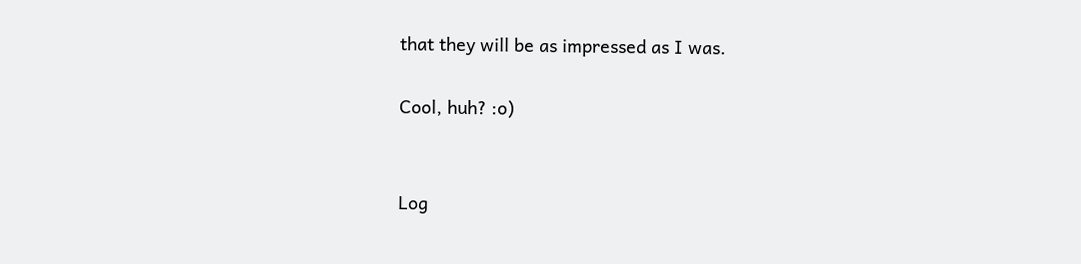that they will be as impressed as I was.

Cool, huh? :o)


Log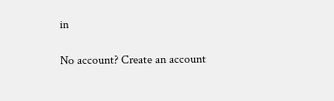in

No account? Create an account